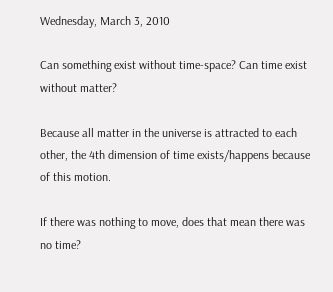Wednesday, March 3, 2010

Can something exist without time-space? Can time exist without matter?

Because all matter in the universe is attracted to each other, the 4th dimension of time exists/happens because of this motion.

If there was nothing to move, does that mean there was no time?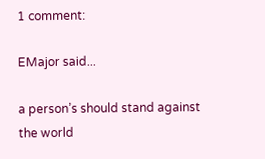1 comment:

EMajor said...

a person’s should stand against the world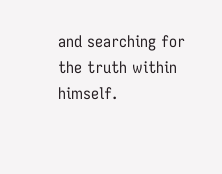and searching for the truth within himself.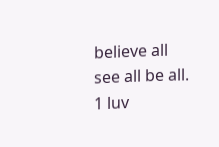believe all see all be all. 1 luv